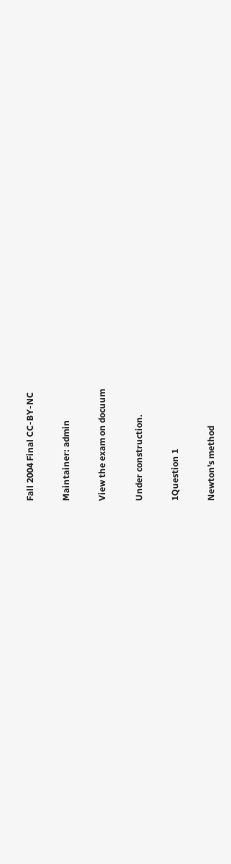Fall 2004 Final CC-BY-NC

Maintainer: admin

View the exam on docuum

Under construction.

1Question 1

Newton's method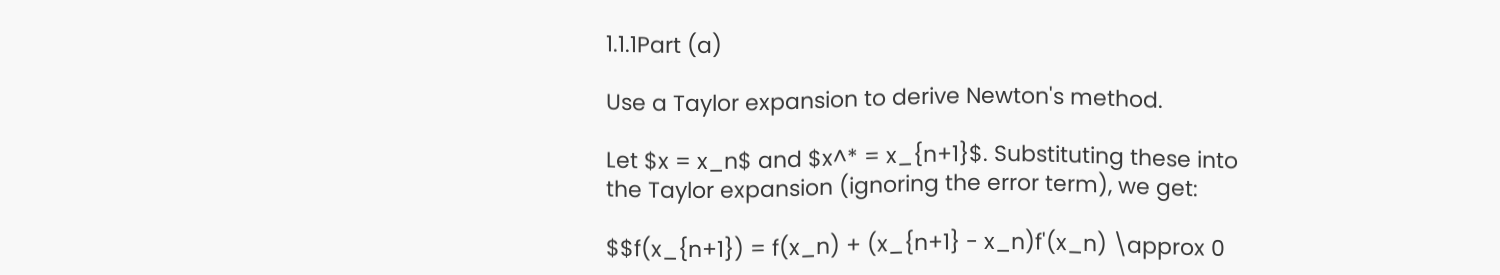1.1.1Part (a)

Use a Taylor expansion to derive Newton's method.

Let $x = x_n$ and $x^* = x_{n+1}$. Substituting these into the Taylor expansion (ignoring the error term), we get:

$$f(x_{n+1}) = f(x_n) + (x_{n+1} - x_n)f'(x_n) \approx 0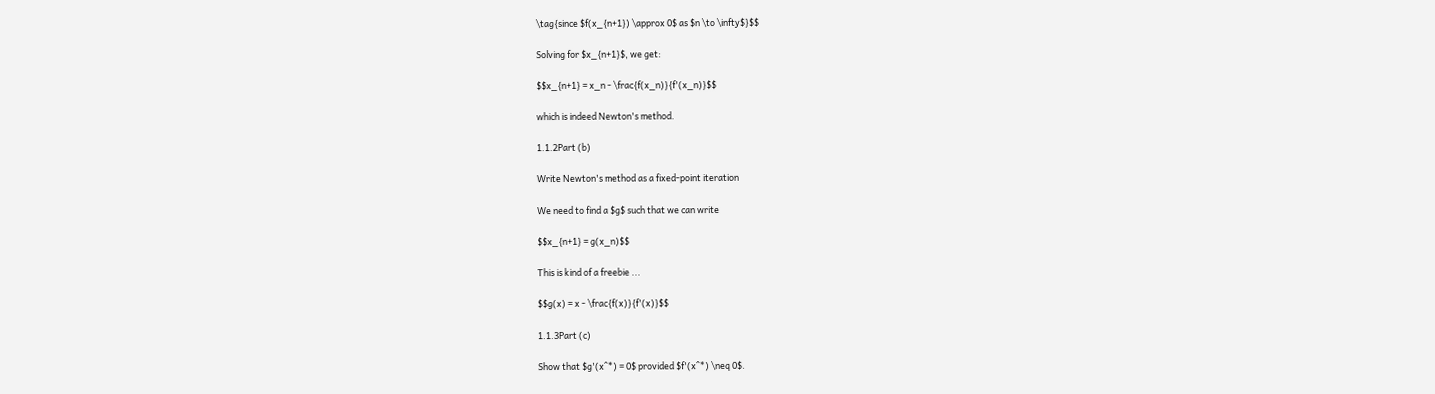\tag{since $f(x_{n+1}) \approx 0$ as $n \to \infty$}$$

Solving for $x_{n+1}$, we get:

$$x_{n+1} = x_n - \frac{f(x_n)}{f'(x_n)}$$

which is indeed Newton's method.

1.1.2Part (b)

Write Newton's method as a fixed-point iteration

We need to find a $g$ such that we can write

$$x_{n+1} = g(x_n)$$

This is kind of a freebie ...

$$g(x) = x - \frac{f(x)}{f'(x)}$$

1.1.3Part (c)

Show that $g'(x^*) = 0$ provided $f'(x^*) \neq 0$.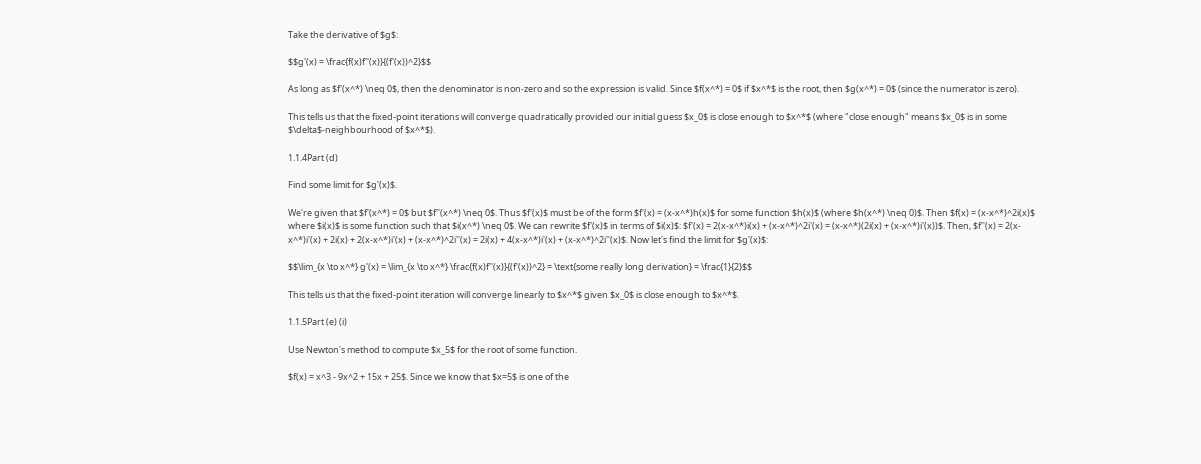Take the derivative of $g$:

$$g'(x) = \frac{f(x)f''(x)}{(f'(x))^2}$$

As long as $f'(x^*) \neq 0$, then the denominator is non-zero and so the expression is valid. Since $f(x^*) = 0$ if $x^*$ is the root, then $g(x^*) = 0$ (since the numerator is zero).

This tells us that the fixed-point iterations will converge quadratically provided our initial guess $x_0$ is close enough to $x^*$ (where "close enough" means $x_0$ is in some $\delta$-neighbourhood of $x^*$).

1.1.4Part (d)

Find some limit for $g'(x)$.

We're given that $f'(x^*) = 0$ but $f''(x^*) \neq 0$. Thus $f'(x)$ must be of the form $f'(x) = (x-x^*)h(x)$ for some function $h(x)$ (where $h(x^*) \neq 0)$. Then $f(x) = (x-x^*)^2i(x)$ where $i(x)$ is some function such that $i(x^*) \neq 0$. We can rewrite $f'(x)$ in terms of $i(x)$: $f'(x) = 2(x-x^*)i(x) + (x-x^*)^2i'(x) = (x-x^*)(2i(x) + (x-x^*)i'(x))$. Then, $f''(x) = 2(x-x^*)i'(x) + 2i(x) + 2(x-x^*)i'(x) + (x-x^*)^2i''(x) = 2i(x) + 4(x-x^*)i'(x) + (x-x^*)^2i''(x)$. Now let's find the limit for $g'(x)$:

$$\lim_{x \to x^*} g'(x) = \lim_{x \to x^*} \frac{f(x)f''(x)}{(f'(x))^2} = \text{some really long derivation} = \frac{1}{2}$$

This tells us that the fixed-point iteration will converge linearly to $x^*$ given $x_0$ is close enough to $x^*$.

1.1.5Part (e) (i)

Use Newton's method to compute $x_5$ for the root of some function.

$f(x) = x^3 - 9x^2 + 15x + 25$. Since we know that $x=5$ is one of the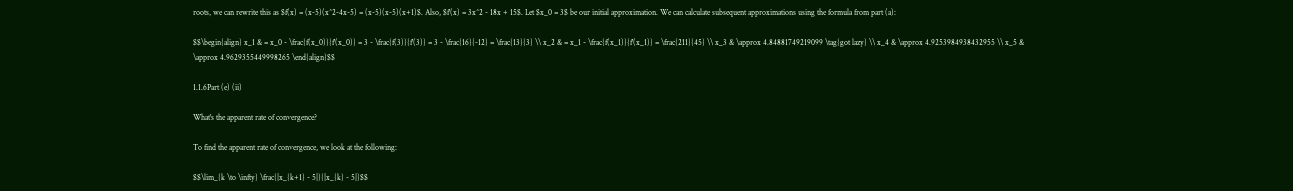roots, we can rewrite this as $f(x) = (x-5)(x^2-4x-5) = (x-5)(x-5)(x+1)$. Also, $f'(x) = 3x^2 - 18x + 15$. Let $x_0 = 3$ be our initial approximation. We can calculate subsequent approximations using the formula from part (a):

$$\begin{align} x_1 & = x_0 - \frac{f(x_0)}{f'(x_0)} = 3 - \frac{f(3)}{f'(3)} = 3 - \frac{16}{-12} = \frac{13}{3} \\ x_2 & = x_1 - \frac{f(x_1)}{f'(x_1)} = \frac{211}{45} \\ x_3 & \approx 4.84881749219099 \tag{got lazy} \\ x_4 & \approx 4.9253984938432955 \\ x_5 & \approx 4.9629355449998265 \end{align}$$

1.1.6Part (e) (ii)

What's the apparent rate of convergence?

To find the apparent rate of convergence, we look at the following:

$$\lim_{k \to \infty} \frac{|x_{k+1} - 5|}{|x_{k} - 5|}$$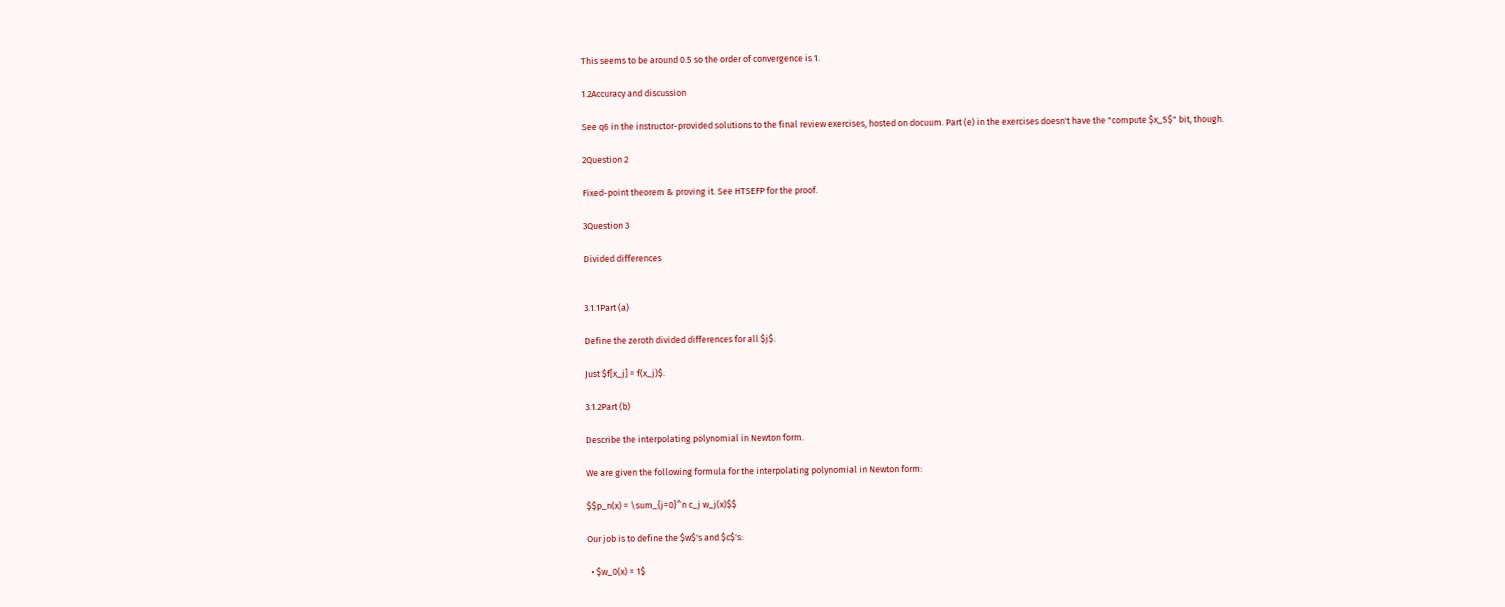This seems to be around 0.5 so the order of convergence is 1.

1.2Accuracy and discussion

See q6 in the instructor-provided solutions to the final review exercises, hosted on docuum. Part (e) in the exercises doesn't have the "compute $x_5$" bit, though.

2Question 2

Fixed-point theorem & proving it. See HTSEFP for the proof.

3Question 3

Divided differences


3.1.1Part (a)

Define the zeroth divided differences for all $j$.

Just $f[x_j] = f(x_j)$.

3.1.2Part (b)

Describe the interpolating polynomial in Newton form.

We are given the following formula for the interpolating polynomial in Newton form:

$$p_n(x) = \sum_{j=0}^n c_j w_j(x)$$

Our job is to define the $w$'s and $c$'s:

  • $w_0(x) = 1$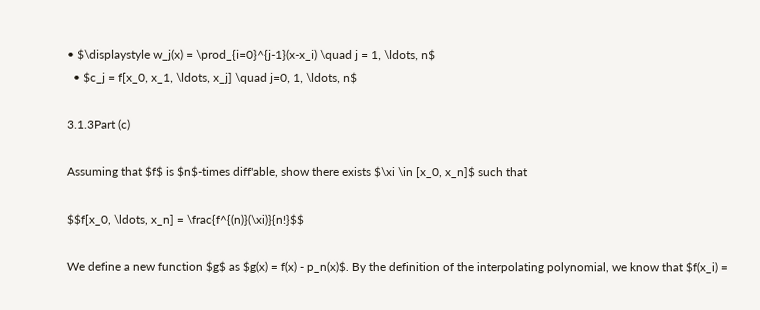• $\displaystyle w_j(x) = \prod_{i=0}^{j-1}(x-x_i) \quad j = 1, \ldots, n$
  • $c_j = f[x_0, x_1, \ldots, x_j] \quad j=0, 1, \ldots, n$

3.1.3Part (c)

Assuming that $f$ is $n$-times diff'able, show there exists $\xi \in [x_0, x_n]$ such that

$$f[x_0, \ldots, x_n] = \frac{f^{(n)}(\xi)}{n!}$$

We define a new function $g$ as $g(x) = f(x) - p_n(x)$. By the definition of the interpolating polynomial, we know that $f(x_i) =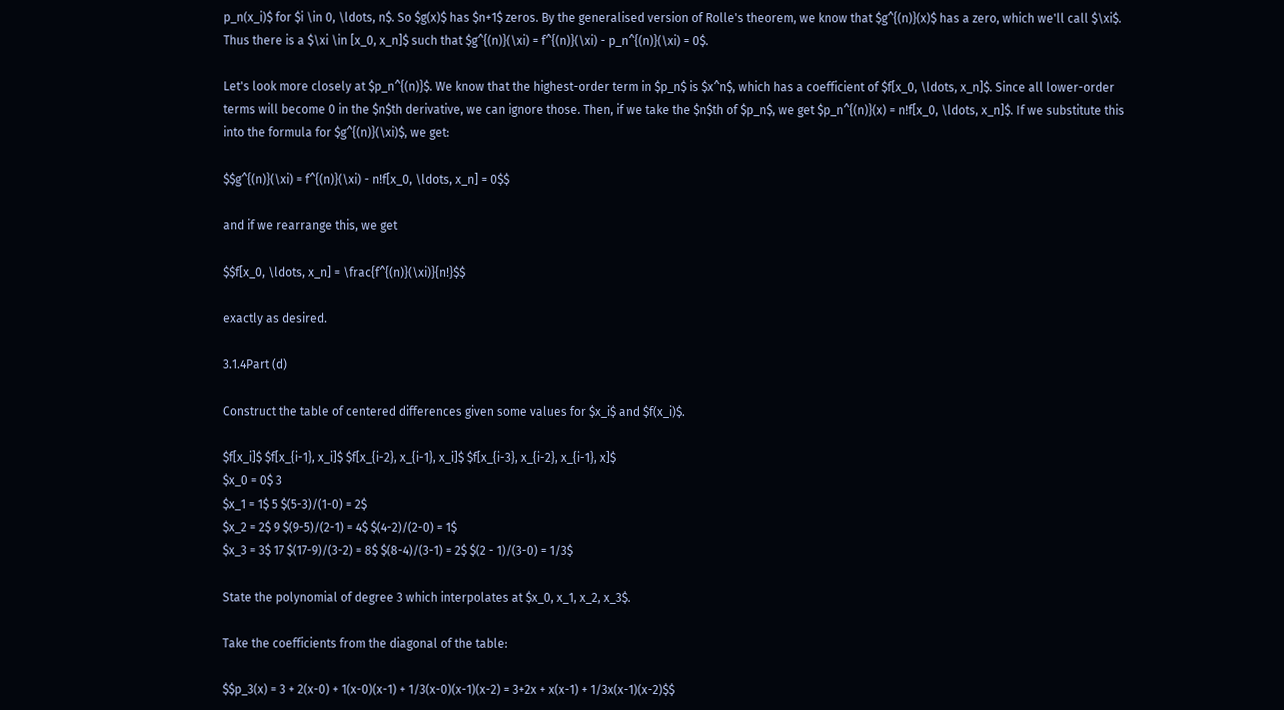p_n(x_i)$ for $i \in 0, \ldots, n$. So $g(x)$ has $n+1$ zeros. By the generalised version of Rolle's theorem, we know that $g^{(n)}(x)$ has a zero, which we'll call $\xi$. Thus there is a $\xi \in [x_0, x_n]$ such that $g^{(n)}(\xi) = f^{(n)}(\xi) - p_n^{(n)}(\xi) = 0$.

Let's look more closely at $p_n^{(n)}$. We know that the highest-order term in $p_n$ is $x^n$, which has a coefficient of $f[x_0, \ldots, x_n]$. Since all lower-order terms will become 0 in the $n$th derivative, we can ignore those. Then, if we take the $n$th of $p_n$, we get $p_n^{(n)}(x) = n!f[x_0, \ldots, x_n]$. If we substitute this into the formula for $g^{(n)}(\xi)$, we get:

$$g^{(n)}(\xi) = f^{(n)}(\xi) - n!f[x_0, \ldots, x_n] = 0$$

and if we rearrange this, we get

$$f[x_0, \ldots, x_n] = \frac{f^{(n)}(\xi)}{n!}$$

exactly as desired.

3.1.4Part (d)

Construct the table of centered differences given some values for $x_i$ and $f(x_i)$.

$f[x_i]$ $f[x_{i-1}, x_i]$ $f[x_{i-2}, x_{i-1}, x_i]$ $f[x_{i-3}, x_{i-2}, x_{i-1}, x]$
$x_0 = 0$ 3
$x_1 = 1$ 5 $(5-3)/(1-0) = 2$
$x_2 = 2$ 9 $(9-5)/(2-1) = 4$ $(4-2)/(2-0) = 1$
$x_3 = 3$ 17 $(17-9)/(3-2) = 8$ $(8-4)/(3-1) = 2$ $(2 - 1)/(3-0) = 1/3$

State the polynomial of degree 3 which interpolates at $x_0, x_1, x_2, x_3$.

Take the coefficients from the diagonal of the table:

$$p_3(x) = 3 + 2(x-0) + 1(x-0)(x-1) + 1/3(x-0)(x-1)(x-2) = 3+2x + x(x-1) + 1/3x(x-1)(x-2)$$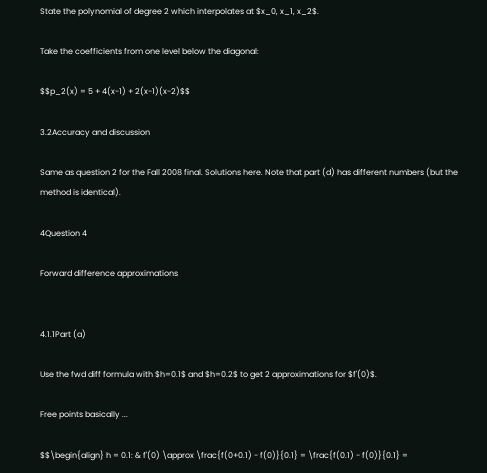State the polynomial of degree 2 which interpolates at $x_0, x_1, x_2$.

Take the coefficients from one level below the diagonal:

$$p_2(x) = 5 + 4(x-1) + 2(x-1)(x-2)$$

3.2Accuracy and discussion

Same as question 2 for the Fall 2008 final. Solutions here. Note that part (d) has different numbers (but the method is identical).

4Question 4

Forward difference approximations


4.1.1Part (a)

Use the fwd diff formula with $h=0.1$ and $h=0.2$ to get 2 approximations for $f'(0)$.

Free points basically ...

$$\begin{align} h = 0.1: & f'(0) \approx \frac{f(0+0.1) - f(0)}{0.1} = \frac{f(0.1) - f(0)}{0.1} =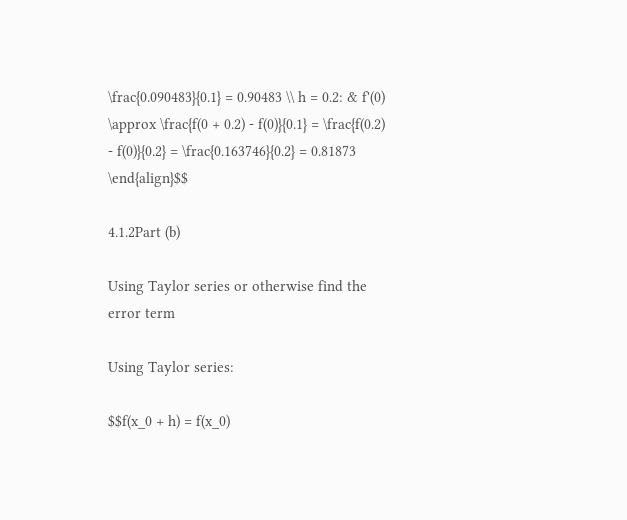\frac{0.090483}{0.1} = 0.90483 \\ h = 0.2: & f'(0) \approx \frac{f(0 + 0.2) - f(0)}{0.1} = \frac{f(0.2) - f(0)}{0.2} = \frac{0.163746}{0.2} = 0.81873 \end{align}$$

4.1.2Part (b)

Using Taylor series or otherwise find the error term

Using Taylor series:

$$f(x_0 + h) = f(x_0)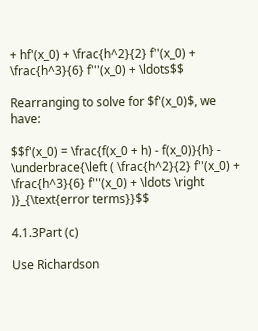+ hf'(x_0) + \frac{h^2}{2} f''(x_0) + \frac{h^3}{6} f'''(x_0) + \ldots$$

Rearranging to solve for $f'(x_0)$, we have:

$$f'(x_0) = \frac{f(x_0 + h) - f(x_0)}{h} - \underbrace{\left ( \frac{h^2}{2} f''(x_0) + \frac{h^3}{6} f'''(x_0) + \ldots \right )}_{\text{error terms}}$$

4.1.3Part (c)

Use Richardson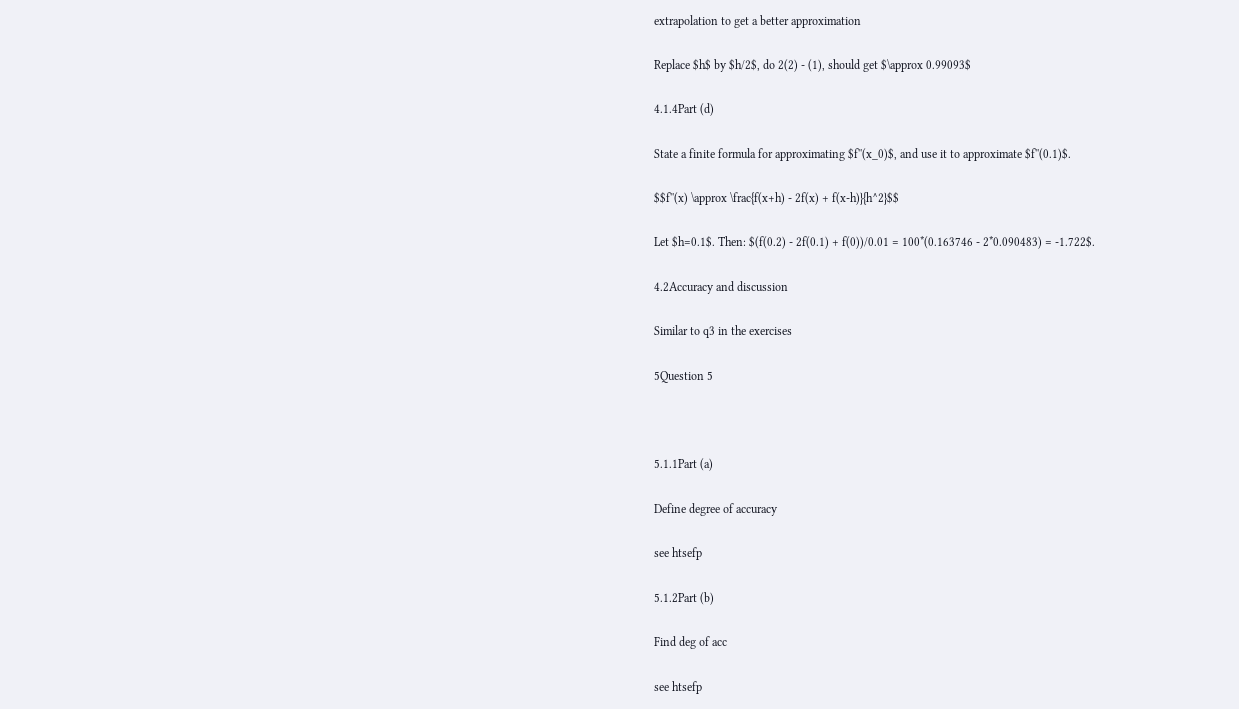extrapolation to get a better approximation

Replace $h$ by $h/2$, do 2(2) - (1), should get $\approx 0.99093$

4.1.4Part (d)

State a finite formula for approximating $f''(x_0)$, and use it to approximate $f''(0.1)$.

$$f''(x) \approx \frac{f(x+h) - 2f(x) + f(x-h)}{h^2}$$

Let $h=0.1$. Then: $(f(0.2) - 2f(0.1) + f(0))/0.01 = 100*(0.163746 - 2*0.090483) = -1.722$.

4.2Accuracy and discussion

Similar to q3 in the exercises

5Question 5



5.1.1Part (a)

Define degree of accuracy

see htsefp

5.1.2Part (b)

Find deg of acc

see htsefp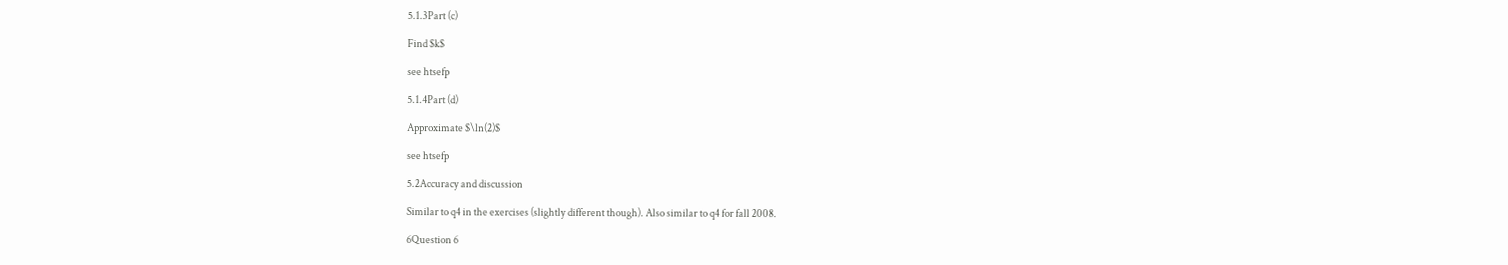5.1.3Part (c)

Find $k$

see htsefp

5.1.4Part (d)

Approximate $\ln(2)$

see htsefp

5.2Accuracy and discussion

Similar to q4 in the exercises (slightly different though). Also similar to q4 for fall 2008.

6Question 6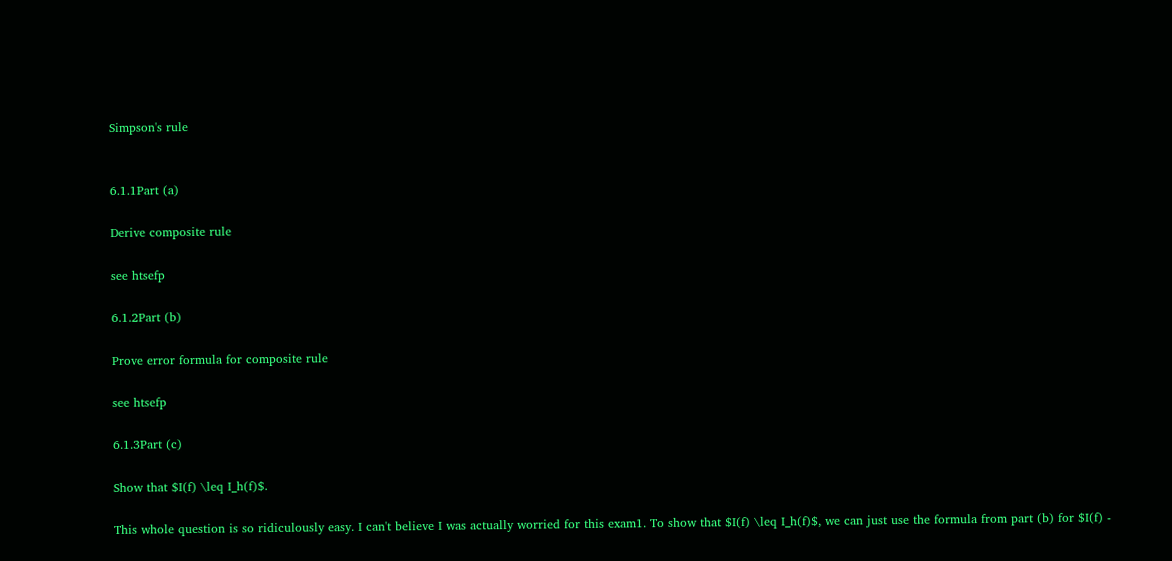Simpson's rule


6.1.1Part (a)

Derive composite rule

see htsefp

6.1.2Part (b)

Prove error formula for composite rule

see htsefp

6.1.3Part (c)

Show that $I(f) \leq I_h(f)$.

This whole question is so ridiculously easy. I can't believe I was actually worried for this exam1. To show that $I(f) \leq I_h(f)$, we can just use the formula from part (b) for $I(f) -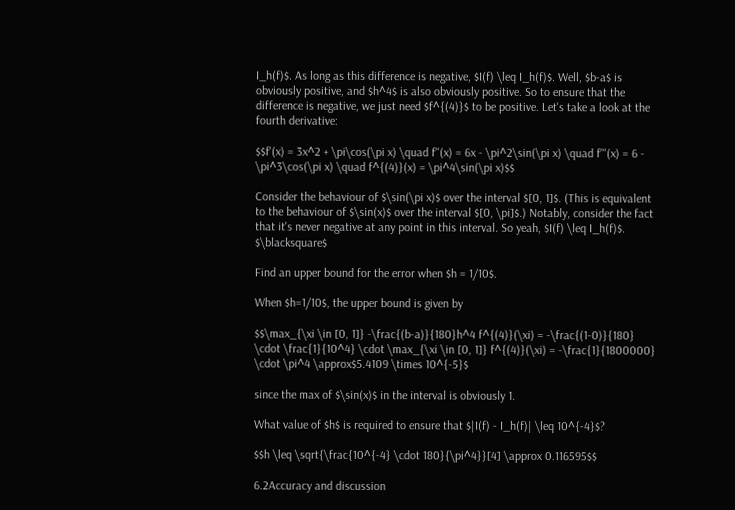I_h(f)$. As long as this difference is negative, $I(f) \leq I_h(f)$. Well, $b-a$ is obviously positive, and $h^4$ is also obviously positive. So to ensure that the difference is negative, we just need $f^{(4)}$ to be positive. Let's take a look at the fourth derivative:

$$f'(x) = 3x^2 + \pi\cos(\pi x) \quad f''(x) = 6x - \pi^2\sin(\pi x) \quad f'''(x) = 6 - \pi^3\cos(\pi x) \quad f^{(4)}(x) = \pi^4\sin(\pi x)$$

Consider the behaviour of $\sin(\pi x)$ over the interval $[0, 1]$. (This is equivalent to the behaviour of $\sin(x)$ over the interval $[0, \pi]$.) Notably, consider the fact that it's never negative at any point in this interval. So yeah, $I(f) \leq I_h(f)$. $\blacksquare$

Find an upper bound for the error when $h = 1/10$.

When $h=1/10$, the upper bound is given by

$$\max_{\xi \in [0, 1]} -\frac{(b-a)}{180}h^4 f^{(4)}(\xi) = -\frac{(1-0)}{180} \cdot \frac{1}{10^4} \cdot \max_{\xi \in [0, 1]} f^{(4)}(\xi) = -\frac{1}{1800000} \cdot \pi^4 \approx$5.4109 \times 10^{-5}$

since the max of $\sin(x)$ in the interval is obviously 1.

What value of $h$ is required to ensure that $|I(f) - I_h(f)| \leq 10^{-4}$?

$$h \leq \sqrt{\frac{10^{-4} \cdot 180}{\pi^4}}[4] \approx 0.116595$$

6.2Accuracy and discussion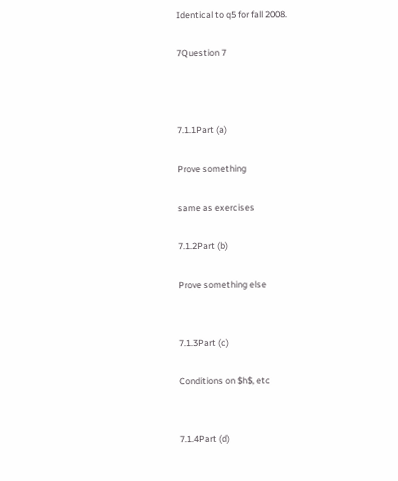Identical to q5 for fall 2008.

7Question 7



7.1.1Part (a)

Prove something

same as exercises

7.1.2Part (b)

Prove something else


7.1.3Part (c)

Conditions on $h$, etc


7.1.4Part (d)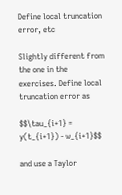Define local truncation error, etc

Slightly different from the one in the exercises. Define local truncation error as

$$\tau_{i+1} = y(t_{i+1}) - w_{i+1}$$

and use a Taylor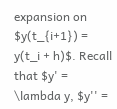expansion on $y(t_{i+1}) = y(t_i + h)$. Recall that $y' = \lambda y, $y'' =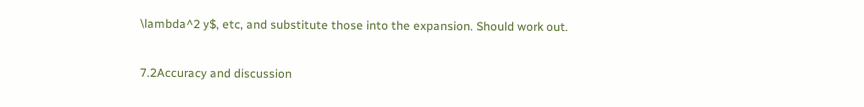\lambda^2 y$, etc, and substitute those into the expansion. Should work out.

7.2Accuracy and discussion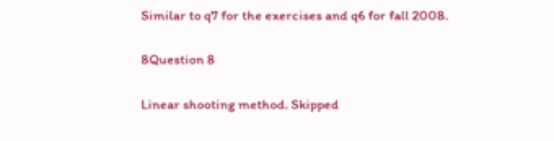Similar to q7 for the exercises and q6 for fall 2008.

8Question 8

Linear shooting method. Skipped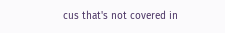cus that's not covered in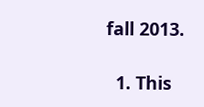fall 2013.

  1. This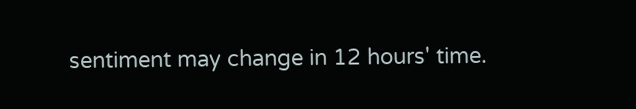sentiment may change in 12 hours' time.